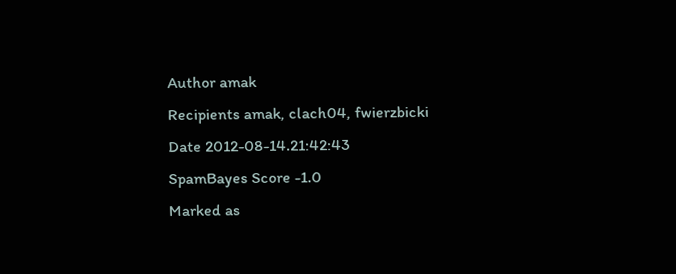Author amak
Recipients amak, clach04, fwierzbicki
Date 2012-08-14.21:42:43
SpamBayes Score -1.0
Marked as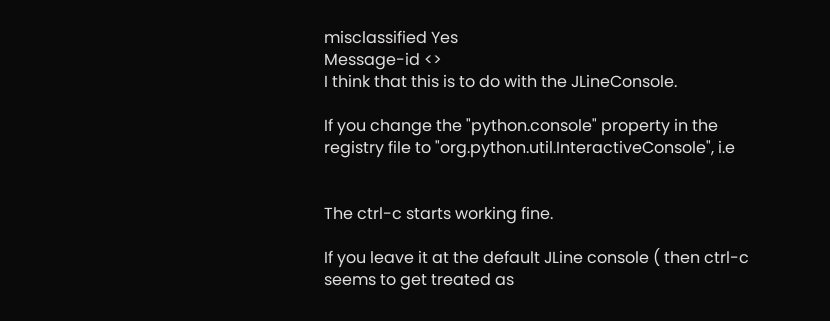misclassified Yes
Message-id <>
I think that this is to do with the JLineConsole.

If you change the "python.console" property in the registry file to "org.python.util.InteractiveConsole", i.e


The ctrl-c starts working fine.

If you leave it at the default JLine console ( then ctrl-c seems to get treated as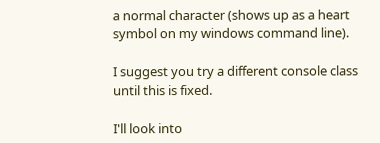a normal character (shows up as a heart symbol on my windows command line).

I suggest you try a different console class until this is fixed.

I'll look into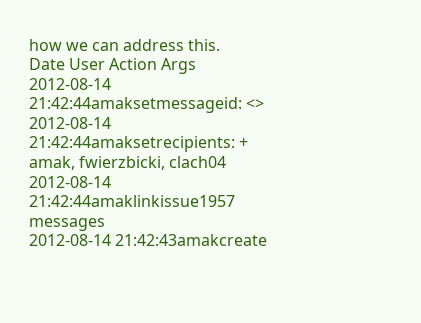how we can address this.
Date User Action Args
2012-08-14 21:42:44amaksetmessageid: <>
2012-08-14 21:42:44amaksetrecipients: + amak, fwierzbicki, clach04
2012-08-14 21:42:44amaklinkissue1957 messages
2012-08-14 21:42:43amakcreate